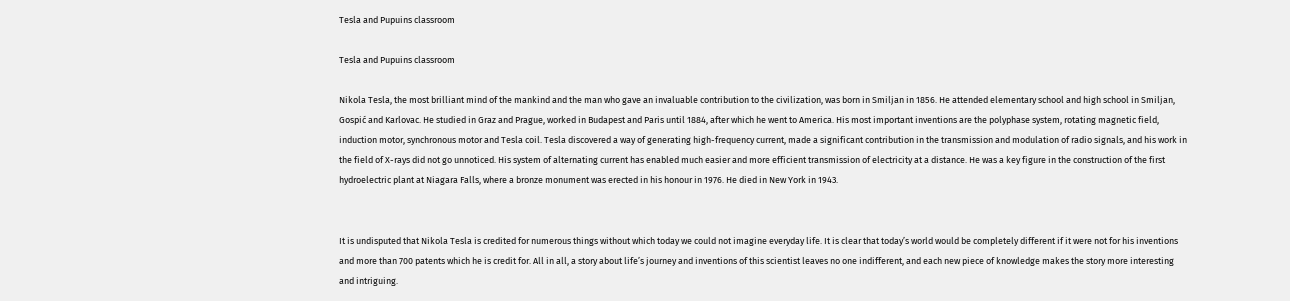Tesla and Pupuins classroom

Tesla and Pupuins classroom

Nikola Tesla, the most brilliant mind of the mankind and the man who gave an invaluable contribution to the civilization, was born in Smiljan in 1856. He attended elementary school and high school in Smiljan, Gospić and Karlovac. He studied in Graz and Prague, worked in Budapest and Paris until 1884, after which he went to America. His most important inventions are the polyphase system, rotating magnetic field, induction motor, synchronous motor and Tesla coil. Tesla discovered a way of generating high-frequency current, made a significant contribution in the transmission and modulation of radio signals, and his work in the field of X-rays did not go unnoticed. His system of alternating current has enabled much easier and more efficient transmission of electricity at a distance. He was a key figure in the construction of the first hydroelectric plant at Niagara Falls, where a bronze monument was erected in his honour in 1976. He died in New York in 1943.


It is undisputed that Nikola Tesla is credited for numerous things without which today we could not imagine everyday life. It is clear that today’s world would be completely different if it were not for his inventions and more than 700 patents which he is credit for. All in all, a story about life’s journey and inventions of this scientist leaves no one indifferent, and each new piece of knowledge makes the story more interesting and intriguing.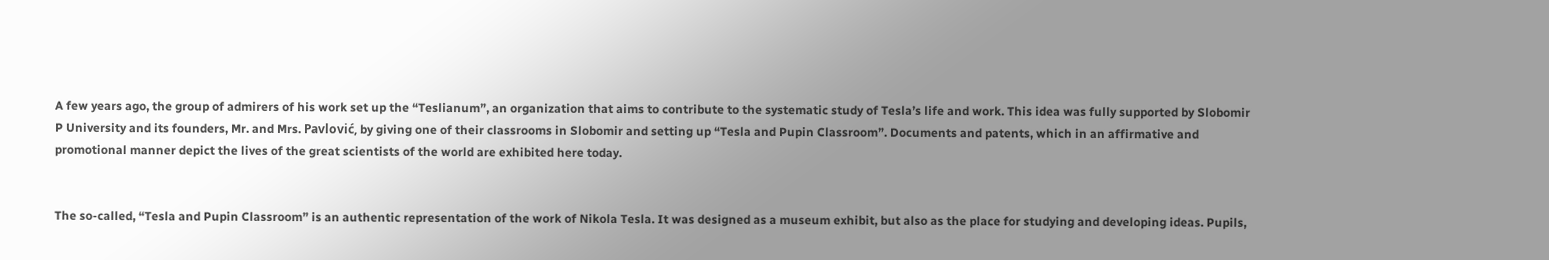A few years ago, the group of admirers of his work set up the “Teslianum”, an organization that aims to contribute to the systematic study of Tesla’s life and work. This idea was fully supported by Slobomir P University and its founders, Mr. and Mrs. Pavlović, by giving one of their classrooms in Slobomir and setting up “Tesla and Pupin Classroom”. Documents and patents, which in an affirmative and promotional manner depict the lives of the great scientists of the world are exhibited here today.


The so-called, “Tesla and Pupin Classroom” is an authentic representation of the work of Nikola Tesla. It was designed as a museum exhibit, but also as the place for studying and developing ideas. Pupils,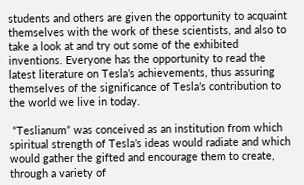students and others are given the opportunity to acquaint themselves with the work of these scientists, and also to take a look at and try out some of the exhibited inventions. Everyone has the opportunity to read the latest literature on Tesla’s achievements, thus assuring themselves of the significance of Tesla’s contribution to the world we live in today.

 “Teslianum” was conceived as an institution from which spiritual strength of Tesla’s ideas would radiate and which would gather the gifted and encourage them to create, through a variety of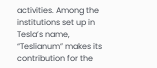activities. Among the institutions set up in Tesla’s name, “Teslianum” makes its contribution for the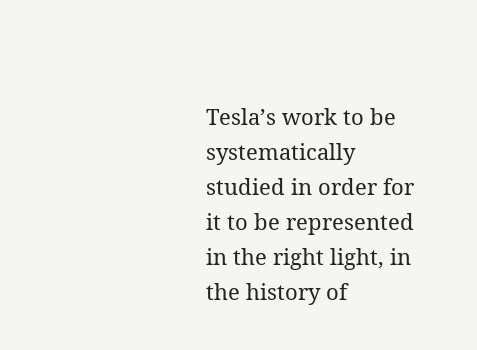Tesla’s work to be systematically studied in order for it to be represented in the right light, in the history of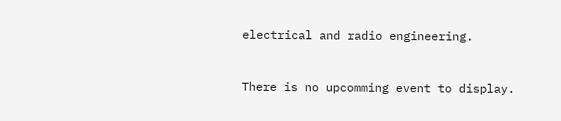electrical and radio engineering.



There is no upcomming event to display.